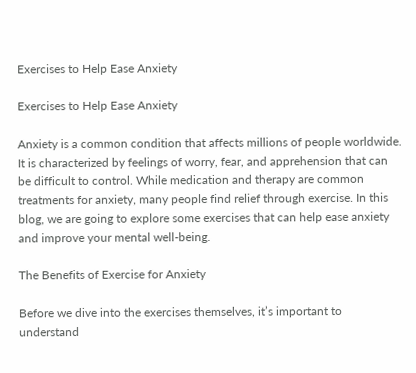Exercises to Help Ease Anxiety

Exercises to Help Ease Anxiety

Anxiety is a common condition that affects millions of people worldwide. It is characterized by feelings of worry, fear, and apprehension that can be difficult to control. While medication and therapy are common treatments for anxiety, many people find relief through exercise. In this blog, we are going to explore some exercises that can help ease anxiety and improve your mental well-being.

The Benefits of Exercise for Anxiety

Before we dive into the exercises themselves, it’s important to understand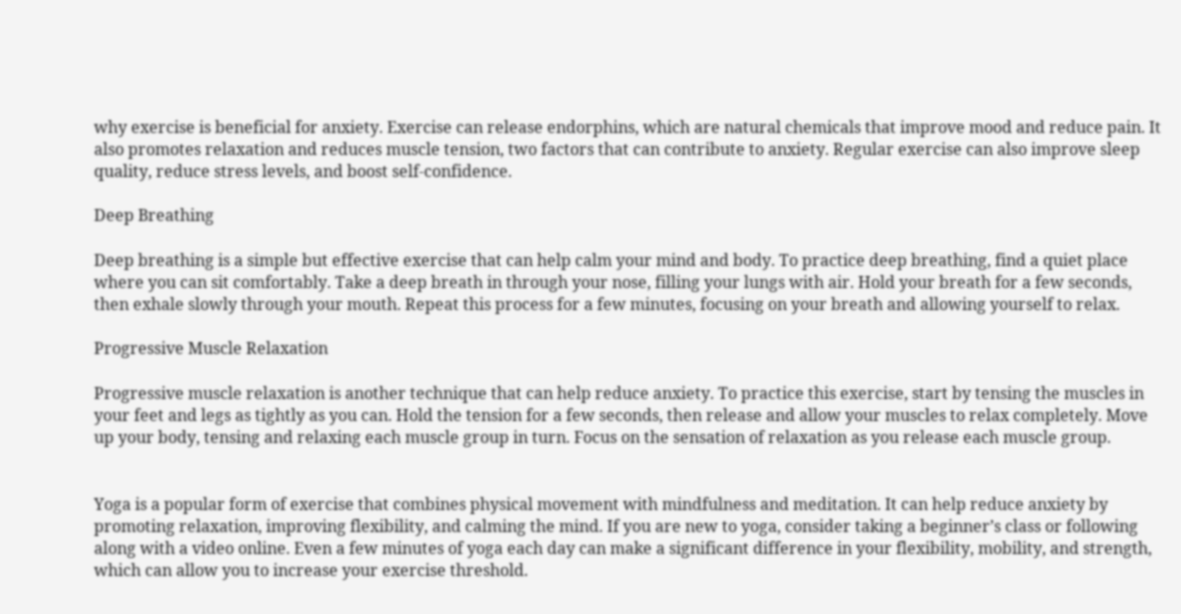why exercise is beneficial for anxiety. Exercise can release endorphins, which are natural chemicals that improve mood and reduce pain. It also promotes relaxation and reduces muscle tension, two factors that can contribute to anxiety. Regular exercise can also improve sleep quality, reduce stress levels, and boost self-confidence.

Deep Breathing

Deep breathing is a simple but effective exercise that can help calm your mind and body. To practice deep breathing, find a quiet place where you can sit comfortably. Take a deep breath in through your nose, filling your lungs with air. Hold your breath for a few seconds, then exhale slowly through your mouth. Repeat this process for a few minutes, focusing on your breath and allowing yourself to relax.

Progressive Muscle Relaxation

Progressive muscle relaxation is another technique that can help reduce anxiety. To practice this exercise, start by tensing the muscles in your feet and legs as tightly as you can. Hold the tension for a few seconds, then release and allow your muscles to relax completely. Move up your body, tensing and relaxing each muscle group in turn. Focus on the sensation of relaxation as you release each muscle group.


Yoga is a popular form of exercise that combines physical movement with mindfulness and meditation. It can help reduce anxiety by promoting relaxation, improving flexibility, and calming the mind. If you are new to yoga, consider taking a beginner’s class or following along with a video online. Even a few minutes of yoga each day can make a significant difference in your flexibility, mobility, and strength, which can allow you to increase your exercise threshold.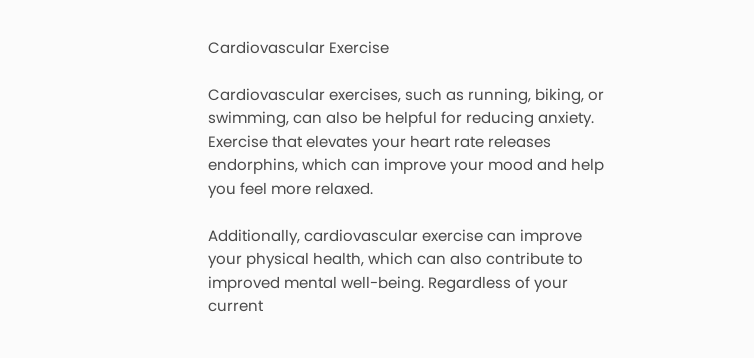Cardiovascular Exercise

Cardiovascular exercises, such as running, biking, or swimming, can also be helpful for reducing anxiety. Exercise that elevates your heart rate releases endorphins, which can improve your mood and help you feel more relaxed.

Additionally, cardiovascular exercise can improve your physical health, which can also contribute to improved mental well-being. Regardless of your current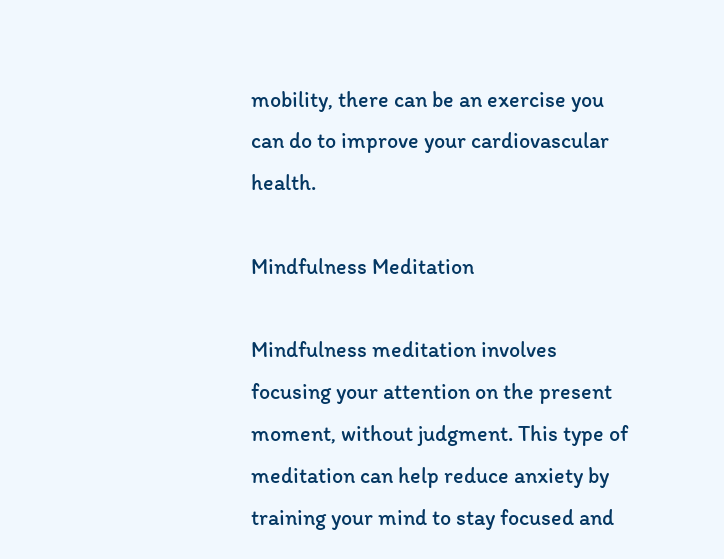mobility, there can be an exercise you can do to improve your cardiovascular health.

Mindfulness Meditation

Mindfulness meditation involves focusing your attention on the present moment, without judgment. This type of meditation can help reduce anxiety by training your mind to stay focused and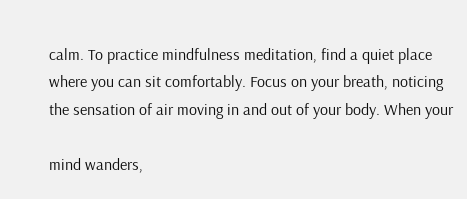calm. To practice mindfulness meditation, find a quiet place where you can sit comfortably. Focus on your breath, noticing the sensation of air moving in and out of your body. When your

mind wanders,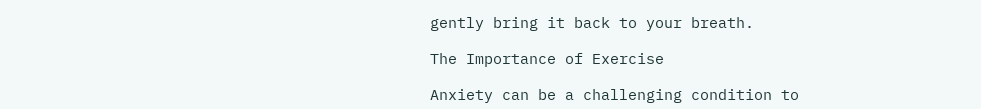gently bring it back to your breath.

The Importance of Exercise

Anxiety can be a challenging condition to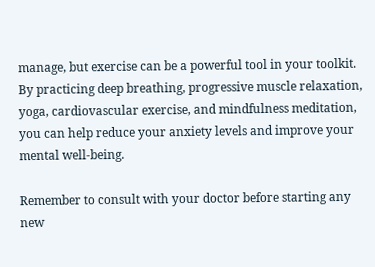manage, but exercise can be a powerful tool in your toolkit. By practicing deep breathing, progressive muscle relaxation, yoga, cardiovascular exercise, and mindfulness meditation, you can help reduce your anxiety levels and improve your mental well-being.

Remember to consult with your doctor before starting any new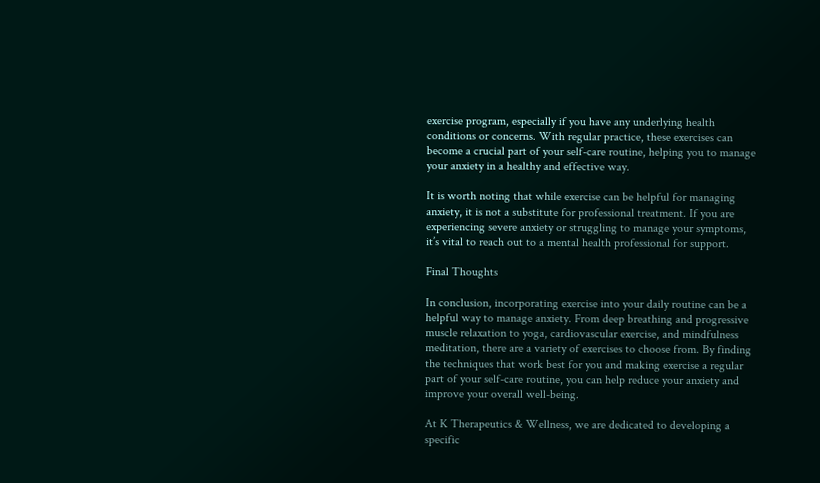exercise program, especially if you have any underlying health conditions or concerns. With regular practice, these exercises can become a crucial part of your self-care routine, helping you to manage your anxiety in a healthy and effective way.

It is worth noting that while exercise can be helpful for managing anxiety, it is not a substitute for professional treatment. If you are experiencing severe anxiety or struggling to manage your symptoms, it’s vital to reach out to a mental health professional for support.

Final Thoughts

In conclusion, incorporating exercise into your daily routine can be a helpful way to manage anxiety. From deep breathing and progressive muscle relaxation to yoga, cardiovascular exercise, and mindfulness meditation, there are a variety of exercises to choose from. By finding the techniques that work best for you and making exercise a regular part of your self-care routine, you can help reduce your anxiety and improve your overall well-being.

At K Therapeutics & Wellness, we are dedicated to developing a specific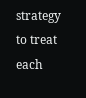strategy to treat each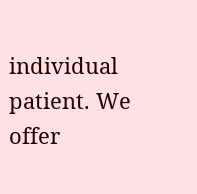individual patient. We offer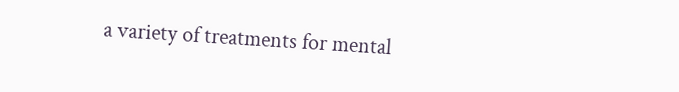a variety of treatments for mental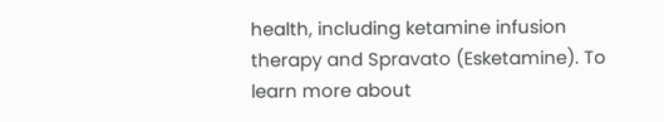health, including ketamine infusion therapy and Spravato (Esketamine). To learn more about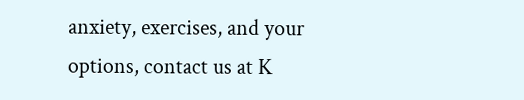anxiety, exercises, and your options, contact us at K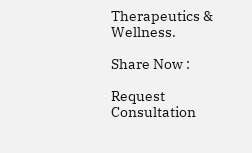Therapeutics & Wellness.

Share Now :

Request Consultation